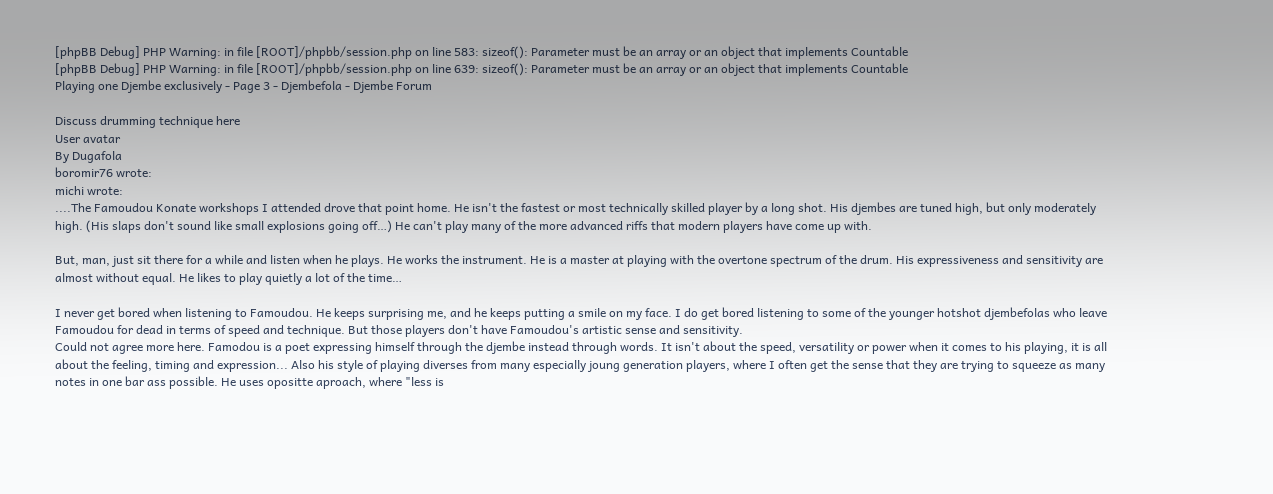[phpBB Debug] PHP Warning: in file [ROOT]/phpbb/session.php on line 583: sizeof(): Parameter must be an array or an object that implements Countable
[phpBB Debug] PHP Warning: in file [ROOT]/phpbb/session.php on line 639: sizeof(): Parameter must be an array or an object that implements Countable
Playing one Djembe exclusively - Page 3 - Djembefola - Djembe Forum

Discuss drumming technique here
User avatar
By Dugafola
boromir76 wrote:
michi wrote:
....The Famoudou Konate workshops I attended drove that point home. He isn't the fastest or most technically skilled player by a long shot. His djembes are tuned high, but only moderately high. (His slaps don't sound like small explosions going off…) He can't play many of the more advanced riffs that modern players have come up with.

But, man, just sit there for a while and listen when he plays. He works the instrument. He is a master at playing with the overtone spectrum of the drum. His expressiveness and sensitivity are almost without equal. He likes to play quietly a lot of the time…

I never get bored when listening to Famoudou. He keeps surprising me, and he keeps putting a smile on my face. I do get bored listening to some of the younger hotshot djembefolas who leave Famoudou for dead in terms of speed and technique. But those players don't have Famoudou's artistic sense and sensitivity.
Could not agree more here. Famodou is a poet expressing himself through the djembe instead through words. It isn't about the speed, versatility or power when it comes to his playing, it is all about the feeling, timing and expression... Also his style of playing diverses from many especially joung generation players, where I often get the sense that they are trying to squeeze as many notes in one bar ass possible. He uses opositte aproach, where "less is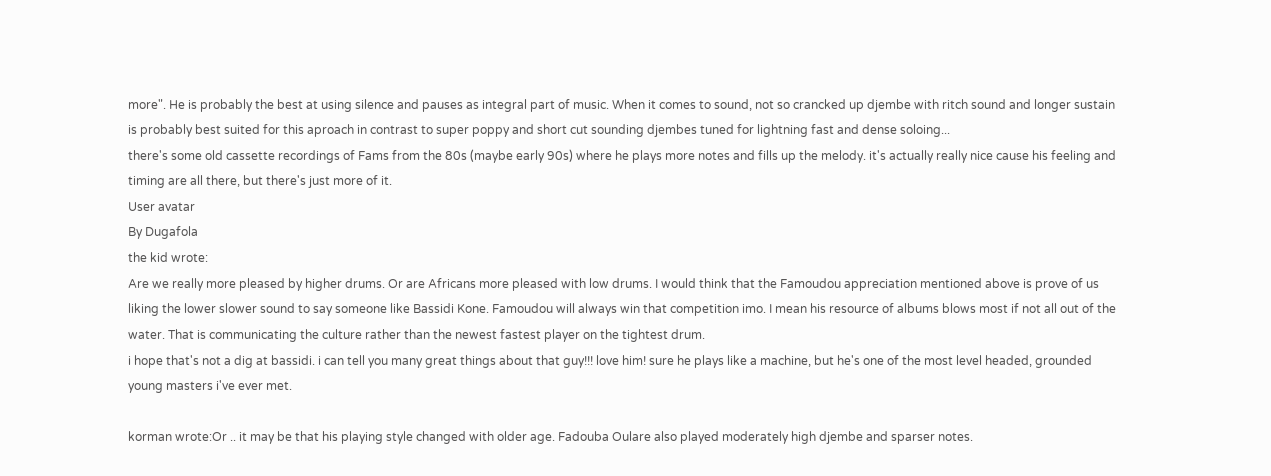more". He is probably the best at using silence and pauses as integral part of music. When it comes to sound, not so crancked up djembe with ritch sound and longer sustain is probably best suited for this aproach in contrast to super poppy and short cut sounding djembes tuned for lightning fast and dense soloing...
there's some old cassette recordings of Fams from the 80s (maybe early 90s) where he plays more notes and fills up the melody. it's actually really nice cause his feeling and timing are all there, but there's just more of it.
User avatar
By Dugafola
the kid wrote:
Are we really more pleased by higher drums. Or are Africans more pleased with low drums. I would think that the Famoudou appreciation mentioned above is prove of us liking the lower slower sound to say someone like Bassidi Kone. Famoudou will always win that competition imo. I mean his resource of albums blows most if not all out of the water. That is communicating the culture rather than the newest fastest player on the tightest drum.
i hope that's not a dig at bassidi. i can tell you many great things about that guy!!! love him! sure he plays like a machine, but he's one of the most level headed, grounded young masters i've ever met.

korman wrote:Or .. it may be that his playing style changed with older age. Fadouba Oulare also played moderately high djembe and sparser notes.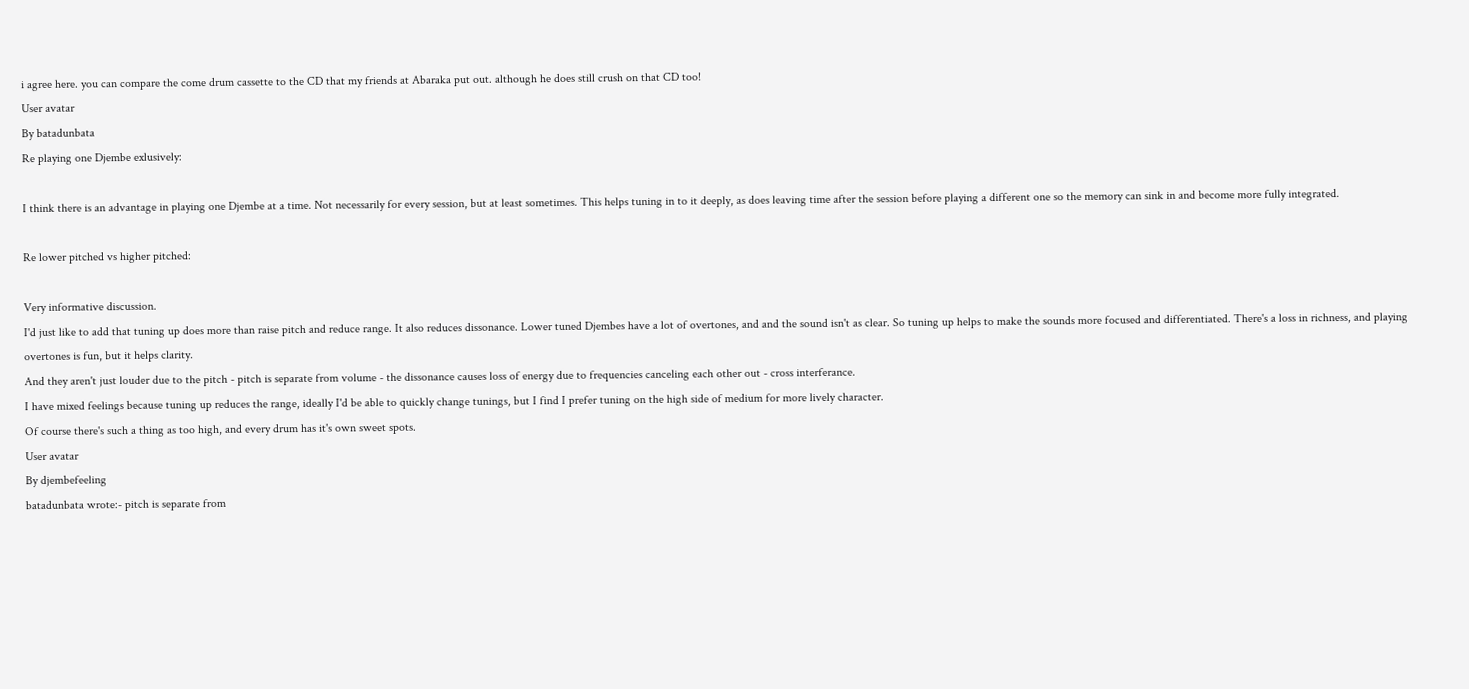i agree here. you can compare the come drum cassette to the CD that my friends at Abaraka put out. although he does still crush on that CD too!
User avatar
By batadunbata
Re playing one Djembe exlusively:

I think there is an advantage in playing one Djembe at a time. Not necessarily for every session, but at least sometimes. This helps tuning in to it deeply, as does leaving time after the session before playing a different one so the memory can sink in and become more fully integrated.

Re lower pitched vs higher pitched:

Very informative discussion.
I'd just like to add that tuning up does more than raise pitch and reduce range. It also reduces dissonance. Lower tuned Djembes have a lot of overtones, and and the sound isn't as clear. So tuning up helps to make the sounds more focused and differentiated. There's a loss in richness, and playing overtones is fun, but it helps clarity.
And they aren't just louder due to the pitch - pitch is separate from volume - the dissonance causes loss of energy due to frequencies canceling each other out - cross interferance.
I have mixed feelings because tuning up reduces the range, ideally I'd be able to quickly change tunings, but I find I prefer tuning on the high side of medium for more lively character.
Of course there's such a thing as too high, and every drum has it's own sweet spots.
User avatar
By djembefeeling
batadunbata wrote:- pitch is separate from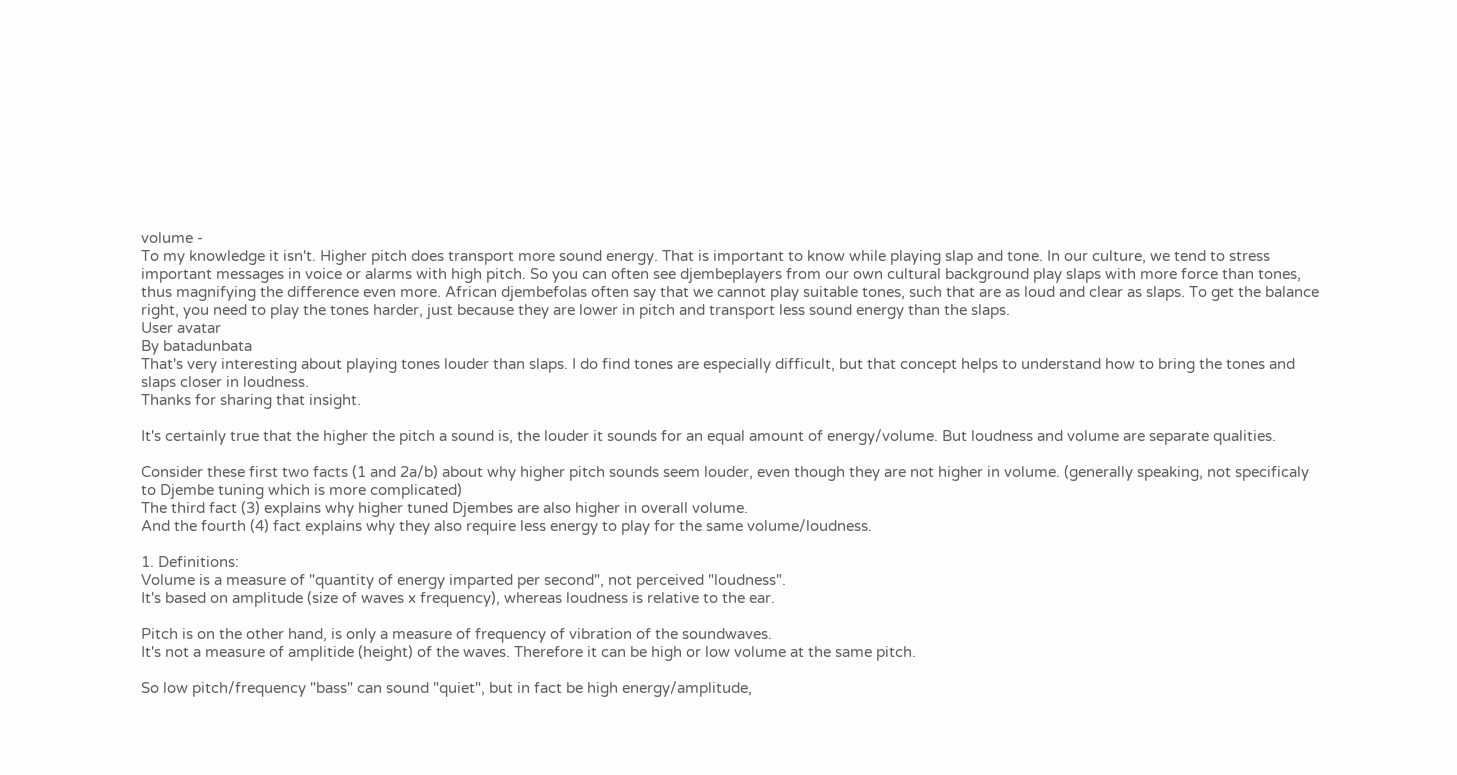volume -
To my knowledge it isn't. Higher pitch does transport more sound energy. That is important to know while playing slap and tone. In our culture, we tend to stress important messages in voice or alarms with high pitch. So you can often see djembeplayers from our own cultural background play slaps with more force than tones, thus magnifying the difference even more. African djembefolas often say that we cannot play suitable tones, such that are as loud and clear as slaps. To get the balance right, you need to play the tones harder, just because they are lower in pitch and transport less sound energy than the slaps.
User avatar
By batadunbata
That's very interesting about playing tones louder than slaps. I do find tones are especially difficult, but that concept helps to understand how to bring the tones and slaps closer in loudness.
Thanks for sharing that insight.

It's certainly true that the higher the pitch a sound is, the louder it sounds for an equal amount of energy/volume. But loudness and volume are separate qualities.

Consider these first two facts (1 and 2a/b) about why higher pitch sounds seem louder, even though they are not higher in volume. (generally speaking, not specificaly to Djembe tuning which is more complicated)
The third fact (3) explains why higher tuned Djembes are also higher in overall volume.
And the fourth (4) fact explains why they also require less energy to play for the same volume/loudness.

1. Definitions:
Volume is a measure of "quantity of energy imparted per second", not perceived "loudness".
It's based on amplitude (size of waves x frequency), whereas loudness is relative to the ear.

Pitch is on the other hand, is only a measure of frequency of vibration of the soundwaves.
It's not a measure of amplitide (height) of the waves. Therefore it can be high or low volume at the same pitch.

So low pitch/frequency "bass" can sound "quiet", but in fact be high energy/amplitude,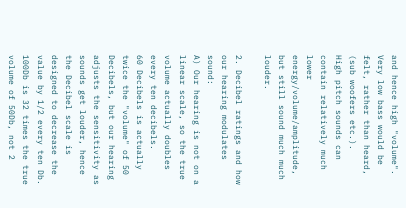and hence high "volume". Very low bass would be felt, rather than heard, (sub woofers etc.).
High pitch sounds can contain relatively much lower energy/volume/amplitude, but still sound much much louder.

2. Decibel ratings and how our hearing modulates sound:
A) Our hearing is not on a linear scale, so the true volume actually doubles every ten decibels.
60 Decibels is actually twice the "volume" of 50 Decibels, but our hearing adjusts the sensitivity as sounds get louder, hence the Decibel scale is designed to decrease the value by 1/2 every ten Db. 100Db is 32 times the true volume of 50Db, not 2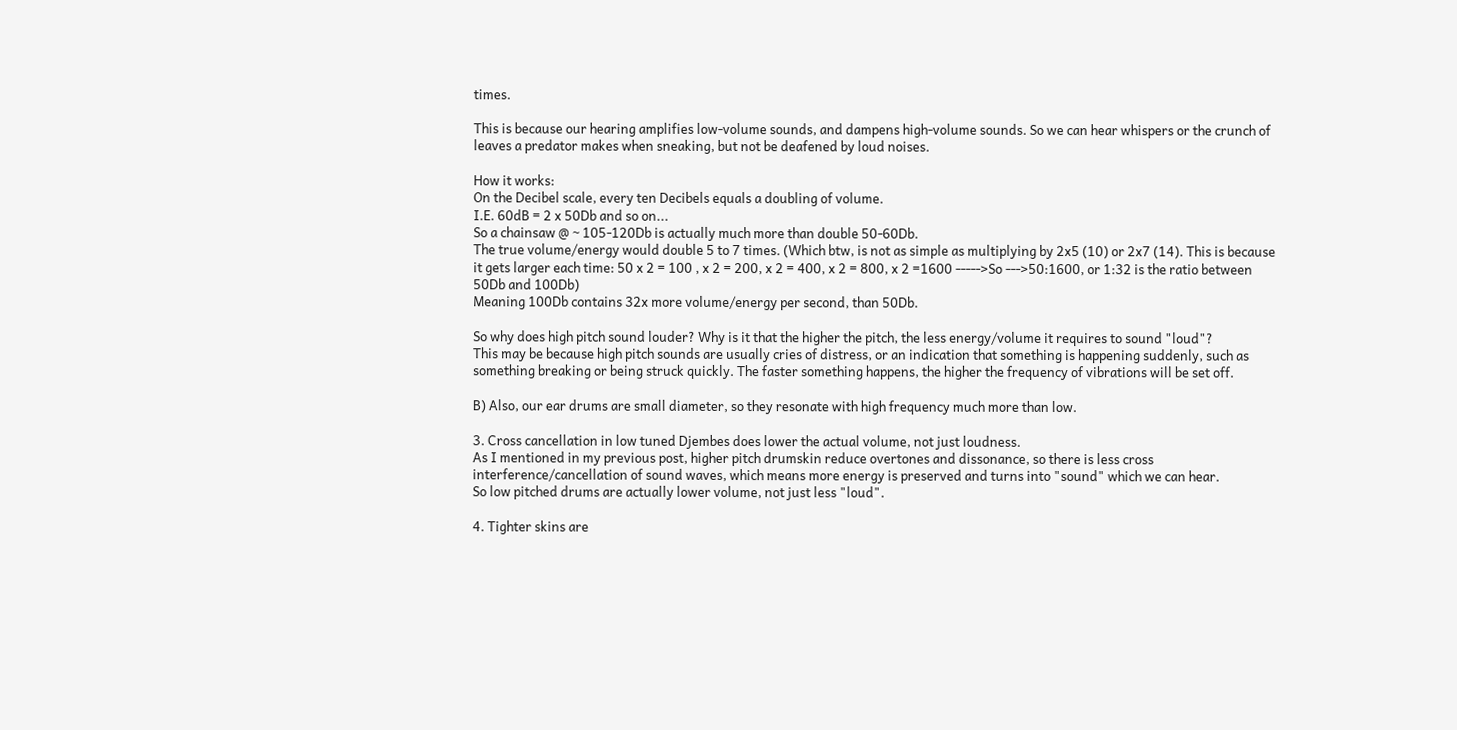times.

This is because our hearing amplifies low-volume sounds, and dampens high-volume sounds. So we can hear whispers or the crunch of leaves a predator makes when sneaking, but not be deafened by loud noises.

How it works:
On the Decibel scale, every ten Decibels equals a doubling of volume.
I.E. 60dB = 2 x 50Db and so on...
So a chainsaw @ ~ 105-120Db is actually much more than double 50-60Db.
The true volume/energy would double 5 to 7 times. (Which btw, is not as simple as multiplying by 2x5 (10) or 2x7 (14). This is because it gets larger each time: 50 x 2 = 100 , x 2 = 200, x 2 = 400, x 2 = 800, x 2 =1600 ----->So --->50:1600, or 1:32 is the ratio between 50Db and 100Db)
Meaning 100Db contains 32x more volume/energy per second, than 50Db.

So why does high pitch sound louder? Why is it that the higher the pitch, the less energy/volume it requires to sound "loud"?
This may be because high pitch sounds are usually cries of distress, or an indication that something is happening suddenly, such as something breaking or being struck quickly. The faster something happens, the higher the frequency of vibrations will be set off.

B) Also, our ear drums are small diameter, so they resonate with high frequency much more than low.

3. Cross cancellation in low tuned Djembes does lower the actual volume, not just loudness.
As I mentioned in my previous post, higher pitch drumskin reduce overtones and dissonance, so there is less cross interference/cancellation of sound waves, which means more energy is preserved and turns into "sound" which we can hear.
So low pitched drums are actually lower volume, not just less "loud".

4. Tighter skins are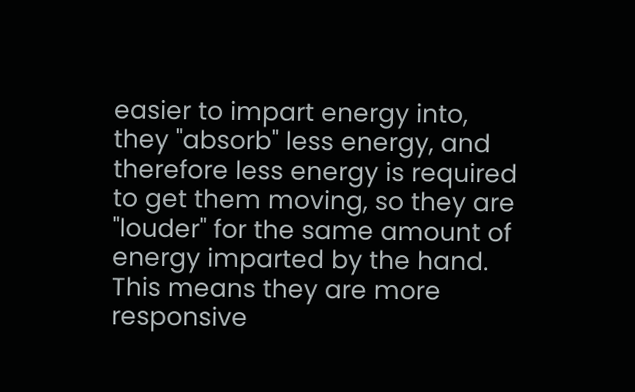easier to impart energy into, they "absorb" less energy, and therefore less energy is required to get them moving, so they are "louder" for the same amount of energy imparted by the hand. This means they are more responsive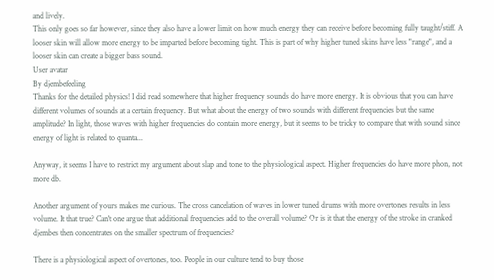and lively.
This only goes so far however, since they also have a lower limit on how much energy they can receive before becoming fully taught/stiff. A looser skin will allow more energy to be imparted before becoming tight. This is part of why higher tuned skins have less "range", and a looser skin can create a bigger bass sound.
User avatar
By djembefeeling
Thanks for the detailed physics! I did read somewhere that higher frequency sounds do have more energy. It is obvious that you can have different volumes of sounds at a certain frequency. But what about the energy of two sounds with different frequencies but the same amplitude? In light, those waves with higher frequencies do contain more energy, but it seems to be tricky to compare that with sound since energy of light is related to quanta...

Anyway, it seems I have to restrict my argument about slap and tone to the physiological aspect. Higher frequencies do have more phon, not more db.

Another argument of yours makes me curious. The cross cancelation of waves in lower tuned drums with more overtones results in less volume. It that true? Can't one argue that additional frequencies add to the overall volume? Or is it that the energy of the stroke in cranked djembes then concentrates on the smaller spectrum of frequencies?

There is a physiological aspect of overtones, too. People in our culture tend to buy those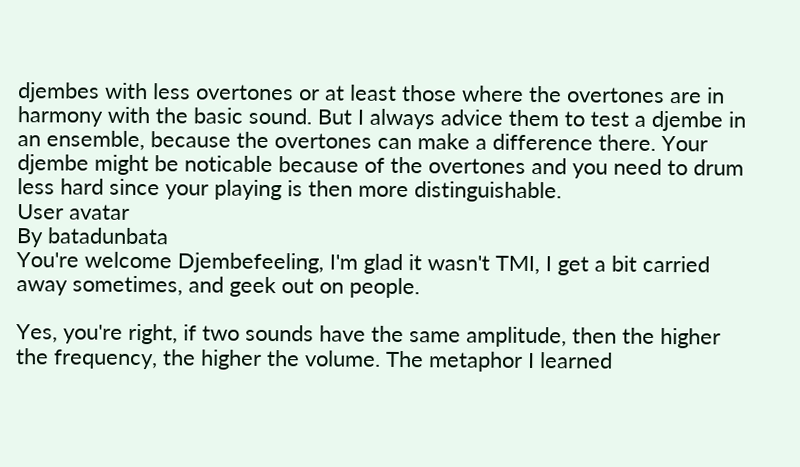djembes with less overtones or at least those where the overtones are in harmony with the basic sound. But I always advice them to test a djembe in an ensemble, because the overtones can make a difference there. Your djembe might be noticable because of the overtones and you need to drum less hard since your playing is then more distinguishable.
User avatar
By batadunbata
You're welcome Djembefeeling, I'm glad it wasn't TMI, I get a bit carried away sometimes, and geek out on people.

Yes, you're right, if two sounds have the same amplitude, then the higher the frequency, the higher the volume. The metaphor I learned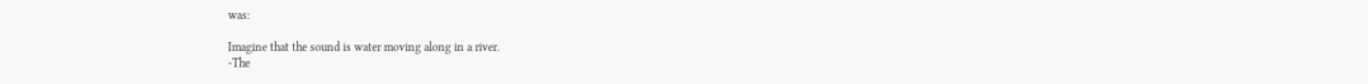was:

Imagine that the sound is water moving along in a river.
-The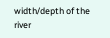width/depth of the river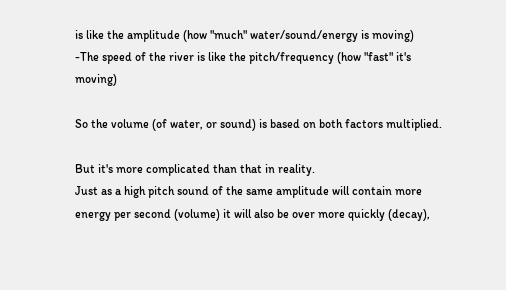is like the amplitude (how "much" water/sound/energy is moving)
-The speed of the river is like the pitch/frequency (how "fast" it's moving)

So the volume (of water, or sound) is based on both factors multiplied.

But it's more complicated than that in reality.
Just as a high pitch sound of the same amplitude will contain more energy per second (volume) it will also be over more quickly (decay),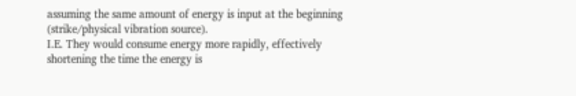assuming the same amount of energy is input at the beginning (strike/physical vibration source).
I.E. They would consume energy more rapidly, effectively shortening the time the energy is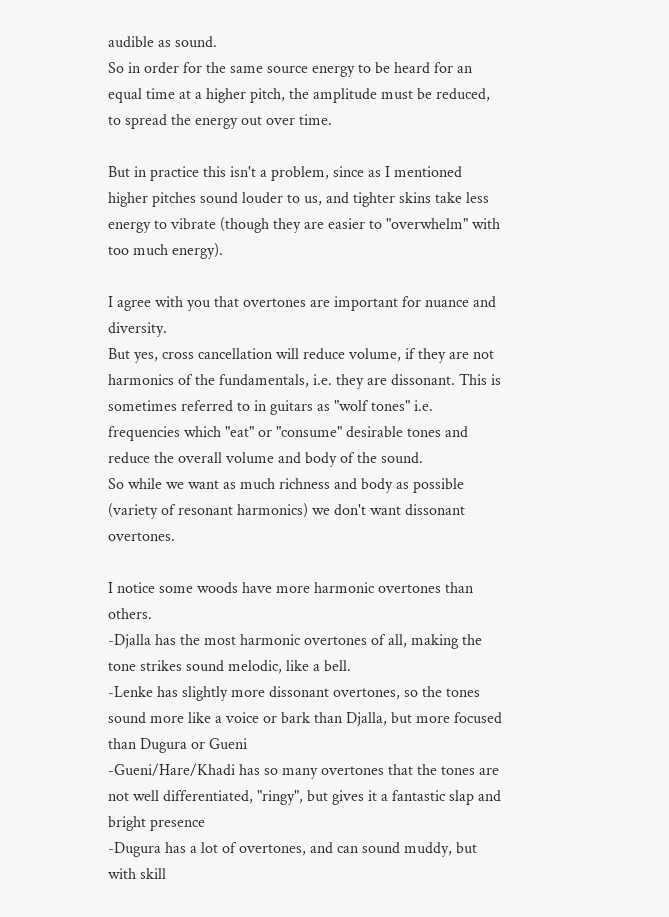audible as sound.
So in order for the same source energy to be heard for an equal time at a higher pitch, the amplitude must be reduced, to spread the energy out over time.

But in practice this isn't a problem, since as I mentioned higher pitches sound louder to us, and tighter skins take less energy to vibrate (though they are easier to "overwhelm" with too much energy).

I agree with you that overtones are important for nuance and diversity.
But yes, cross cancellation will reduce volume, if they are not harmonics of the fundamentals, i.e. they are dissonant. This is sometimes referred to in guitars as "wolf tones" i.e. frequencies which "eat" or "consume" desirable tones and reduce the overall volume and body of the sound.
So while we want as much richness and body as possible (variety of resonant harmonics) we don't want dissonant overtones.

I notice some woods have more harmonic overtones than others.
-Djalla has the most harmonic overtones of all, making the tone strikes sound melodic, like a bell.
-Lenke has slightly more dissonant overtones, so the tones sound more like a voice or bark than Djalla, but more focused than Dugura or Gueni
-Gueni/Hare/Khadi has so many overtones that the tones are not well differentiated, "ringy", but gives it a fantastic slap and bright presence
-Dugura has a lot of overtones, and can sound muddy, but with skill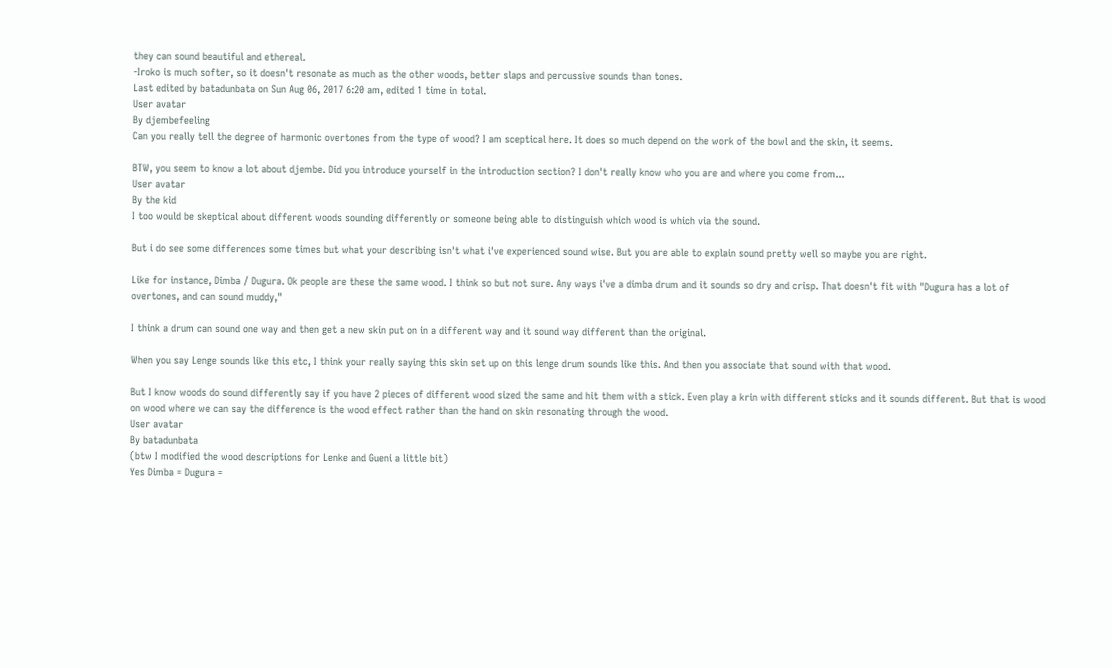they can sound beautiful and ethereal.
-Iroko is much softer, so it doesn't resonate as much as the other woods, better slaps and percussive sounds than tones.
Last edited by batadunbata on Sun Aug 06, 2017 6:20 am, edited 1 time in total.
User avatar
By djembefeeling
Can you really tell the degree of harmonic overtones from the type of wood? I am sceptical here. It does so much depend on the work of the bowl and the skin, it seems.

BTW, you seem to know a lot about djembe. Did you introduce yourself in the introduction section? I don't really know who you are and where you come from...
User avatar
By the kid
I too would be skeptical about different woods sounding differently or someone being able to distinguish which wood is which via the sound.

But i do see some differences some times but what your describing isn't what i've experienced sound wise. But you are able to explain sound pretty well so maybe you are right.

Like for instance, Dimba / Dugura. Ok people are these the same wood. I think so but not sure. Any ways i've a dimba drum and it sounds so dry and crisp. That doesn't fit with "Dugura has a lot of overtones, and can sound muddy,"

I think a drum can sound one way and then get a new skin put on in a different way and it sound way different than the original.

When you say Lenge sounds like this etc, I think your really saying this skin set up on this lenge drum sounds like this. And then you associate that sound with that wood.

But I know woods do sound differently say if you have 2 pieces of different wood sized the same and hit them with a stick. Even play a krin with different sticks and it sounds different. But that is wood on wood where we can say the difference is the wood effect rather than the hand on skin resonating through the wood.
User avatar
By batadunbata
(btw I modified the wood descriptions for Lenke and Gueni a little bit)
Yes Dimba = Dugura =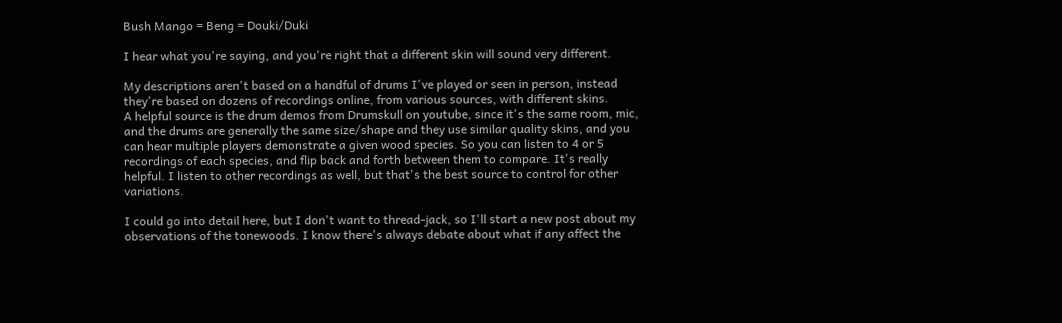Bush Mango = Beng = Douki/Duki

I hear what you're saying, and you're right that a different skin will sound very different.

My descriptions aren't based on a handful of drums I've played or seen in person, instead they're based on dozens of recordings online, from various sources, with different skins.
A helpful source is the drum demos from Drumskull on youtube, since it's the same room, mic, and the drums are generally the same size/shape and they use similar quality skins, and you can hear multiple players demonstrate a given wood species. So you can listen to 4 or 5 recordings of each species, and flip back and forth between them to compare. It's really helpful. I listen to other recordings as well, but that's the best source to control for other variations.

I could go into detail here, but I don't want to thread-jack, so I'll start a new post about my observations of the tonewoods. I know there's always debate about what if any affect the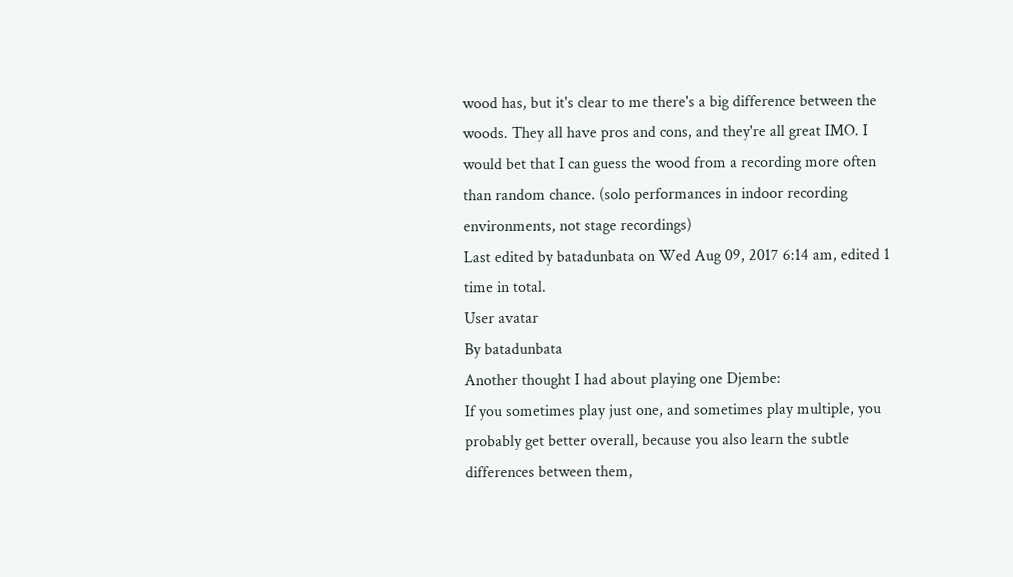wood has, but it's clear to me there's a big difference between the woods. They all have pros and cons, and they're all great IMO. I would bet that I can guess the wood from a recording more often than random chance. (solo performances in indoor recording environments, not stage recordings)
Last edited by batadunbata on Wed Aug 09, 2017 6:14 am, edited 1 time in total.
User avatar
By batadunbata
Another thought I had about playing one Djembe:
If you sometimes play just one, and sometimes play multiple, you probably get better overall, because you also learn the subtle differences between them,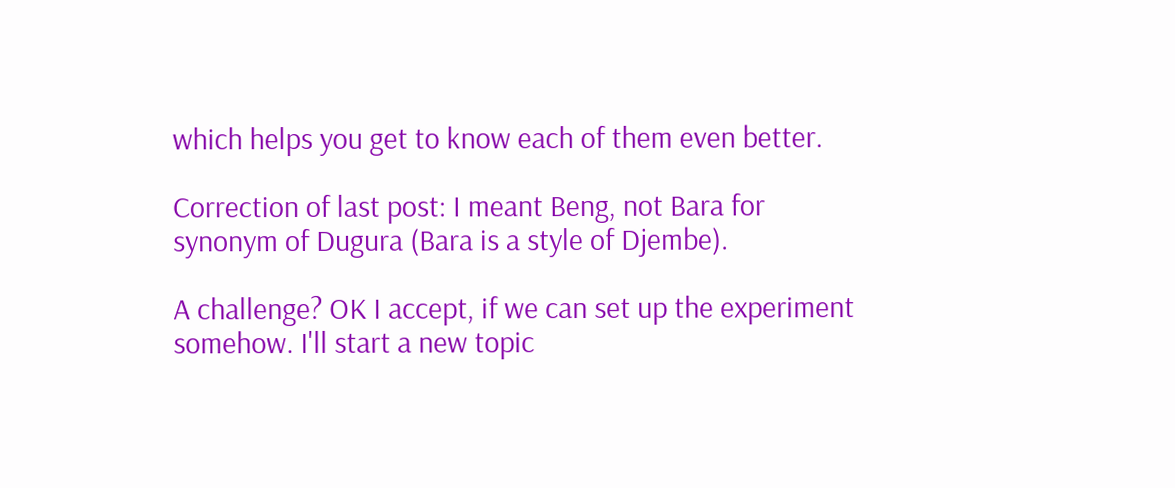which helps you get to know each of them even better.

Correction of last post: I meant Beng, not Bara for synonym of Dugura (Bara is a style of Djembe).

A challenge? OK I accept, if we can set up the experiment somehow. I'll start a new topic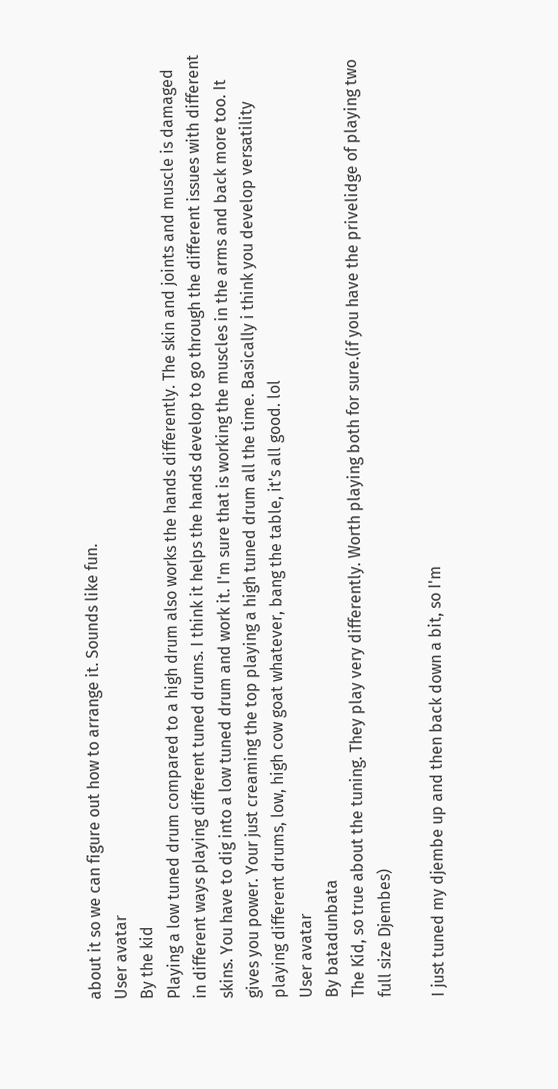about it so we can figure out how to arrange it. Sounds like fun.
User avatar
By the kid
Playing a low tuned drum compared to a high drum also works the hands differently. The skin and joints and muscle is damaged in different ways playing different tuned drums. I think it helps the hands develop to go through the different issues with different skins. You have to dig into a low tuned drum and work it. I'm sure that is working the muscles in the arms and back more too. It gives you power. Your just creaming the top playing a high tuned drum all the time. Basically i think you develop versatility playing different drums, low, high cow goat whatever, bang the table, it's all good. lol
User avatar
By batadunbata
The Kid, so true about the tuning. They play very differently. Worth playing both for sure.(if you have the privelidge of playing two full size Djembes)

I just tuned my djembe up and then back down a bit, so I'm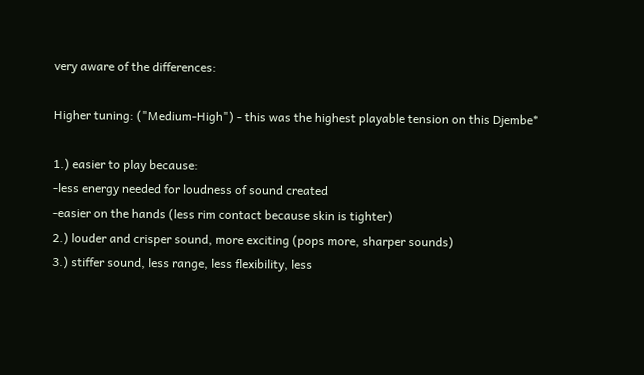very aware of the differences:

Higher tuning: ("Medium-High") - this was the highest playable tension on this Djembe*

1.) easier to play because:
-less energy needed for loudness of sound created
-easier on the hands (less rim contact because skin is tighter)
2.) louder and crisper sound, more exciting (pops more, sharper sounds)
3.) stiffer sound, less range, less flexibility, less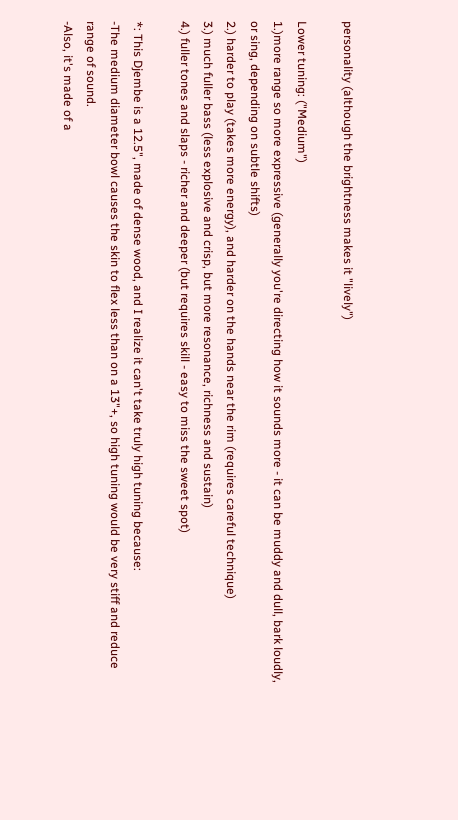personality (although the brightness makes it "lively")

Lower tuning: ("Medium")
1.)more range so more expressive (generally you're directing how it sounds more - it can be muddy and dull, bark loudly, or sing, depending on subtle shifts)
2.) harder to play (takes more energy), and harder on the hands near the rim (requires careful technique)
3.) much fuller bass (less explosive and crisp, but more resonance, richness and sustain)
4.) fuller tones and slaps - richer and deeper (but requires skill - easy to miss the sweet spot)

*: This Djembe is a 12.5", made of dense wood, and I realize it can't take truly high tuning because:
-The medium diameter bowl causes the skin to flex less than on a 13"+, so high tuning would be very stiff and reduce range of sound.
-Also, it's made of a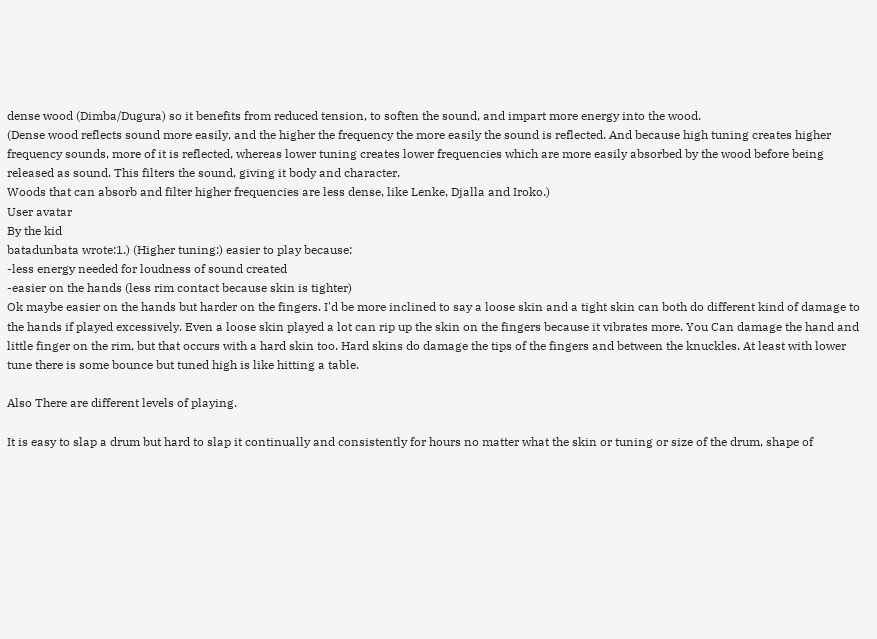dense wood (Dimba/Dugura) so it benefits from reduced tension, to soften the sound, and impart more energy into the wood.
(Dense wood reflects sound more easily, and the higher the frequency the more easily the sound is reflected. And because high tuning creates higher frequency sounds, more of it is reflected, whereas lower tuning creates lower frequencies which are more easily absorbed by the wood before being released as sound. This filters the sound, giving it body and character.
Woods that can absorb and filter higher frequencies are less dense, like Lenke, Djalla and Iroko.)
User avatar
By the kid
batadunbata wrote:1.) (Higher tuning:) easier to play because:
-less energy needed for loudness of sound created
-easier on the hands (less rim contact because skin is tighter)
Ok maybe easier on the hands but harder on the fingers. I'd be more inclined to say a loose skin and a tight skin can both do different kind of damage to the hands if played excessively. Even a loose skin played a lot can rip up the skin on the fingers because it vibrates more. You Can damage the hand and little finger on the rim, but that occurs with a hard skin too. Hard skins do damage the tips of the fingers and between the knuckles. At least with lower tune there is some bounce but tuned high is like hitting a table.

Also There are different levels of playing.

It is easy to slap a drum but hard to slap it continually and consistently for hours no matter what the skin or tuning or size of the drum, shape of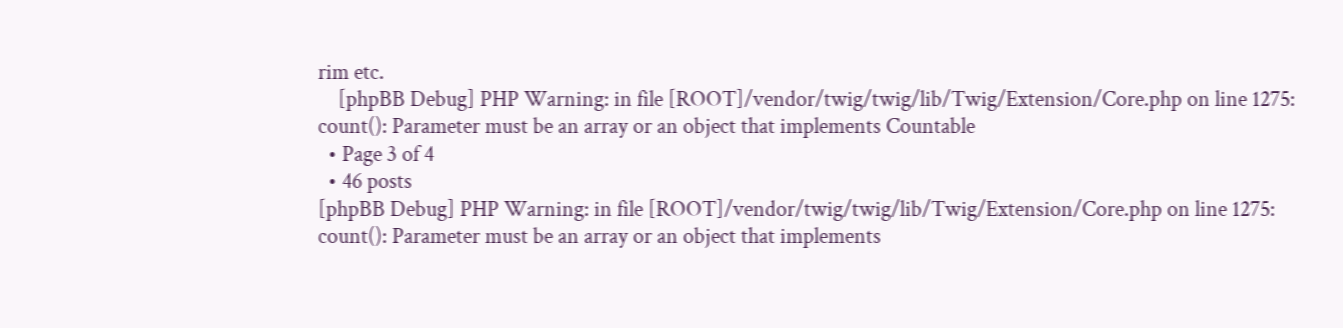rim etc.
    [phpBB Debug] PHP Warning: in file [ROOT]/vendor/twig/twig/lib/Twig/Extension/Core.php on line 1275: count(): Parameter must be an array or an object that implements Countable
  • Page 3 of 4
  • 46 posts
[phpBB Debug] PHP Warning: in file [ROOT]/vendor/twig/twig/lib/Twig/Extension/Core.php on line 1275: count(): Parameter must be an array or an object that implements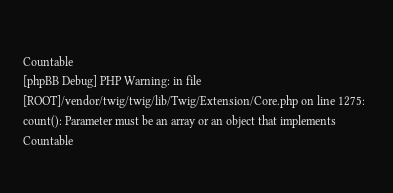Countable
[phpBB Debug] PHP Warning: in file [ROOT]/vendor/twig/twig/lib/Twig/Extension/Core.php on line 1275: count(): Parameter must be an array or an object that implements Countable